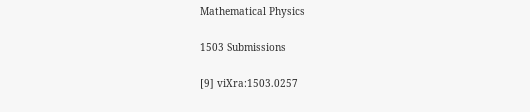Mathematical Physics

1503 Submissions

[9] viXra:1503.0257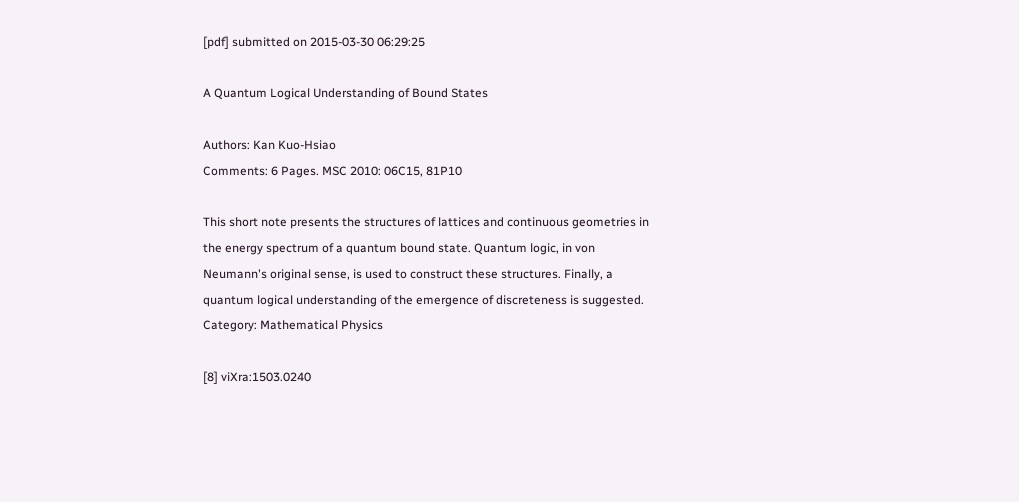[pdf] submitted on 2015-03-30 06:29:25

A Quantum Logical Understanding of Bound States

Authors: Kan Kuo-Hsiao
Comments: 6 Pages. MSC 2010: 06C15, 81P10

This short note presents the structures of lattices and continuous geometries in the energy spectrum of a quantum bound state. Quantum logic, in von Neumann's original sense, is used to construct these structures. Finally, a quantum logical understanding of the emergence of discreteness is suggested.
Category: Mathematical Physics

[8] viXra:1503.0240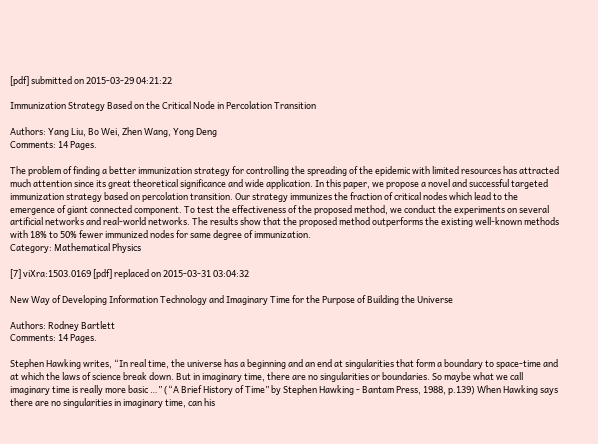[pdf] submitted on 2015-03-29 04:21:22

Immunization Strategy Based on the Critical Node in Percolation Transition

Authors: Yang Liu, Bo Wei, Zhen Wang, Yong Deng
Comments: 14 Pages.

The problem of finding a better immunization strategy for controlling the spreading of the epidemic with limited resources has attracted much attention since its great theoretical significance and wide application. In this paper, we propose a novel and successful targeted immunization strategy based on percolation transition. Our strategy immunizes the fraction of critical nodes which lead to the emergence of giant connected component. To test the effectiveness of the proposed method, we conduct the experiments on several artificial networks and real-world networks. The results show that the proposed method outperforms the existing well-known methods with 18% to 50% fewer immunized nodes for same degree of immunization.
Category: Mathematical Physics

[7] viXra:1503.0169 [pdf] replaced on 2015-03-31 03:04:32

New Way of Developing Information Technology and Imaginary Time for the Purpose of Building the Universe

Authors: Rodney Bartlett
Comments: 14 Pages.

Stephen Hawking writes, “In real time, the universe has a beginning and an end at singularities that form a boundary to space-time and at which the laws of science break down. But in imaginary time, there are no singularities or boundaries. So maybe what we call imaginary time is really more basic …” (“A Brief History of Time” by Stephen Hawking - Bantam Press, 1988, p.139) When Hawking says there are no singularities in imaginary time, can his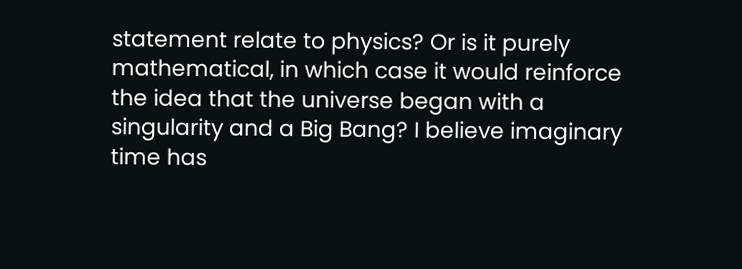statement relate to physics? Or is it purely mathematical, in which case it would reinforce the idea that the universe began with a singularity and a Big Bang? I believe imaginary time has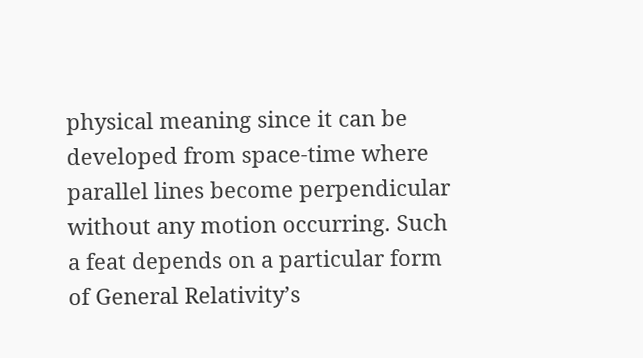physical meaning since it can be developed from space-time where parallel lines become perpendicular without any motion occurring. Such a feat depends on a particular form of General Relativity’s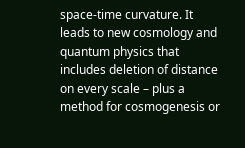space-time curvature. It leads to new cosmology and quantum physics that includes deletion of distance on every scale – plus a method for cosmogenesis or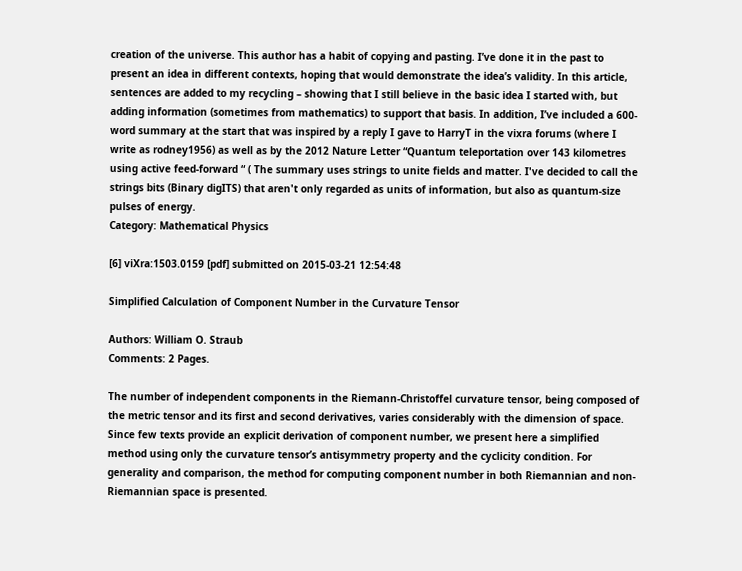creation of the universe. This author has a habit of copying and pasting. I’ve done it in the past to present an idea in different contexts, hoping that would demonstrate the idea’s validity. In this article, sentences are added to my recycling – showing that I still believe in the basic idea I started with, but adding information (sometimes from mathematics) to support that basis. In addition, I’ve included a 600-word summary at the start that was inspired by a reply I gave to HarryT in the vixra forums (where I write as rodney1956) as well as by the 2012 Nature Letter “Quantum teleportation over 143 kilometres using active feed-forward “ ( The summary uses strings to unite fields and matter. I've decided to call the strings bits (Binary digITS) that aren't only regarded as units of information, but also as quantum-size pulses of energy.
Category: Mathematical Physics

[6] viXra:1503.0159 [pdf] submitted on 2015-03-21 12:54:48

Simplified Calculation of Component Number in the Curvature Tensor

Authors: William O. Straub
Comments: 2 Pages.

The number of independent components in the Riemann-Christoffel curvature tensor, being composed of the metric tensor and its first and second derivatives, varies considerably with the dimension of space. Since few texts provide an explicit derivation of component number, we present here a simplified method using only the curvature tensor’s antisymmetry property and the cyclicity condition. For generality and comparison, the method for computing component number in both Riemannian and non-Riemannian space is presented.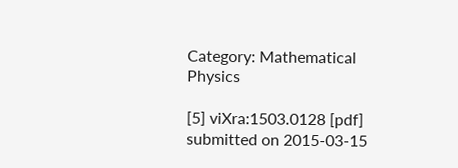Category: Mathematical Physics

[5] viXra:1503.0128 [pdf] submitted on 2015-03-15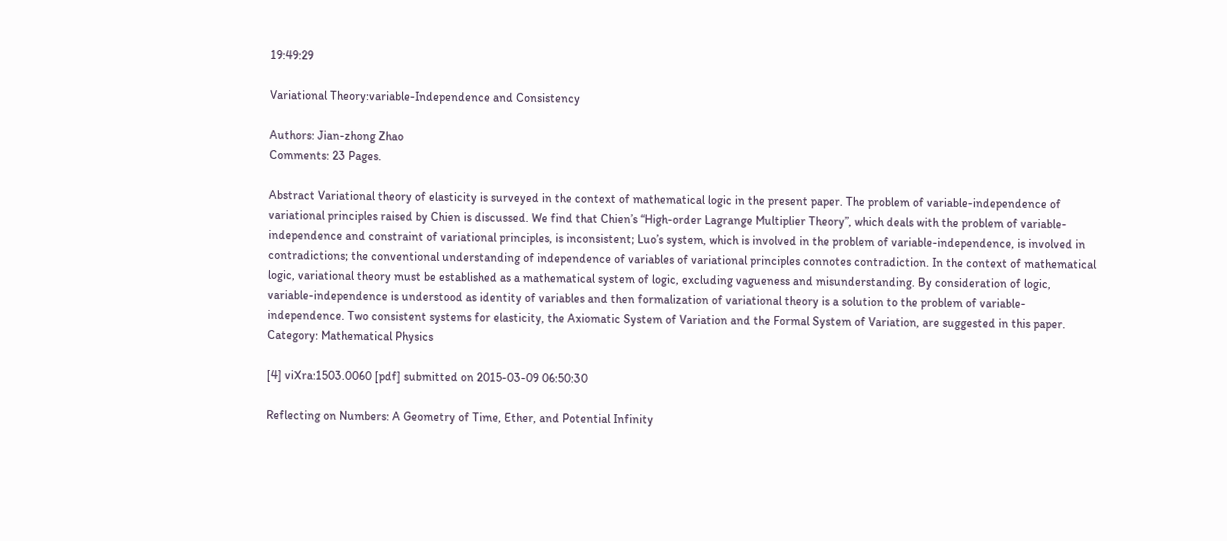19:49:29

Variational Theory:variable-Independence and Consistency

Authors: Jian-zhong Zhao
Comments: 23 Pages.

Abstract Variational theory of elasticity is surveyed in the context of mathematical logic in the present paper. The problem of variable-independence of variational principles raised by Chien is discussed. We find that Chien’s “High-order Lagrange Multiplier Theory”, which deals with the problem of variable-independence and constraint of variational principles, is inconsistent; Luo’s system, which is involved in the problem of variable-independence, is involved in contradictions; the conventional understanding of independence of variables of variational principles connotes contradiction. In the context of mathematical logic, variational theory must be established as a mathematical system of logic, excluding vagueness and misunderstanding. By consideration of logic, variable-independence is understood as identity of variables and then formalization of variational theory is a solution to the problem of variable-independence. Two consistent systems for elasticity, the Axiomatic System of Variation and the Formal System of Variation, are suggested in this paper.
Category: Mathematical Physics

[4] viXra:1503.0060 [pdf] submitted on 2015-03-09 06:50:30

Reflecting on Numbers: A Geometry of Time, Ether, and Potential Infinity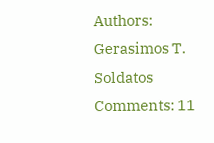Authors: Gerasimos T. Soldatos
Comments: 11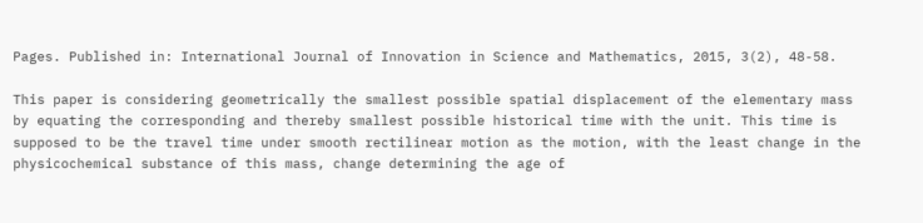Pages. Published in: International Journal of Innovation in Science and Mathematics, 2015, 3(2), 48-58.

This paper is considering geometrically the smallest possible spatial displacement of the elementary mass by equating the corresponding and thereby smallest possible historical time with the unit. This time is supposed to be the travel time under smooth rectilinear motion as the motion, with the least change in the physicochemical substance of this mass, change determining the age of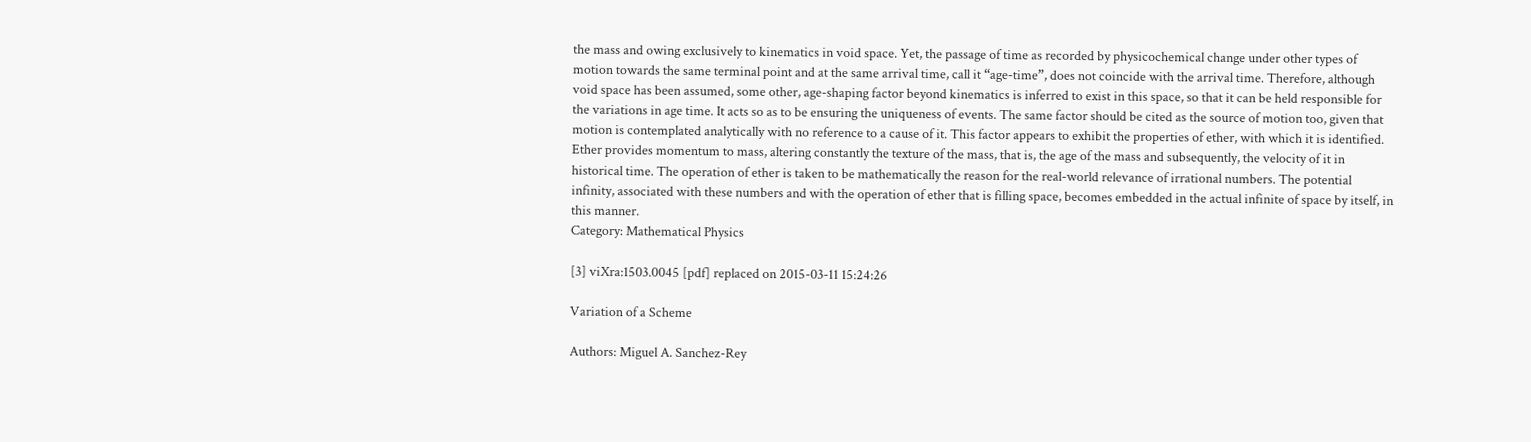the mass and owing exclusively to kinematics in void space. Yet, the passage of time as recorded by physicochemical change under other types of motion towards the same terminal point and at the same arrival time, call it “age-time”, does not coincide with the arrival time. Therefore, although void space has been assumed, some other, age-shaping factor beyond kinematics is inferred to exist in this space, so that it can be held responsible for the variations in age time. It acts so as to be ensuring the uniqueness of events. The same factor should be cited as the source of motion too, given that motion is contemplated analytically with no reference to a cause of it. This factor appears to exhibit the properties of ether, with which it is identified. Ether provides momentum to mass, altering constantly the texture of the mass, that is, the age of the mass and subsequently, the velocity of it in historical time. The operation of ether is taken to be mathematically the reason for the real-world relevance of irrational numbers. The potential infinity, associated with these numbers and with the operation of ether that is filling space, becomes embedded in the actual infinite of space by itself, in this manner.
Category: Mathematical Physics

[3] viXra:1503.0045 [pdf] replaced on 2015-03-11 15:24:26

Variation of a Scheme

Authors: Miguel A. Sanchez-Rey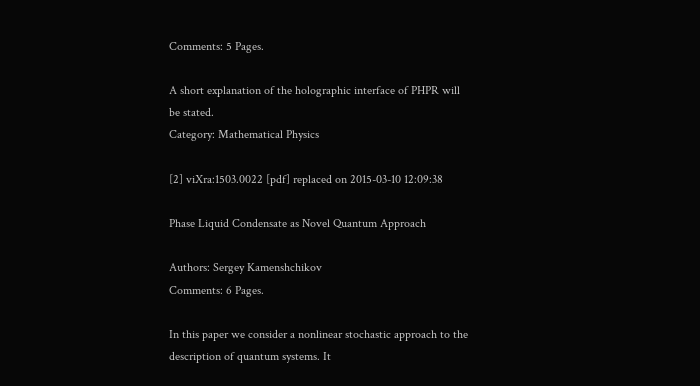Comments: 5 Pages.

A short explanation of the holographic interface of PHPR will be stated.
Category: Mathematical Physics

[2] viXra:1503.0022 [pdf] replaced on 2015-03-10 12:09:38

Phase Liquid Condensate as Novel Quantum Approach

Authors: Sergey Kamenshchikov
Comments: 6 Pages.

In this paper we consider a nonlinear stochastic approach to the description of quantum systems. It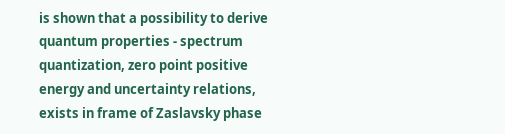is shown that a possibility to derive quantum properties - spectrum quantization, zero point positive energy and uncertainty relations, exists in frame of Zaslavsky phase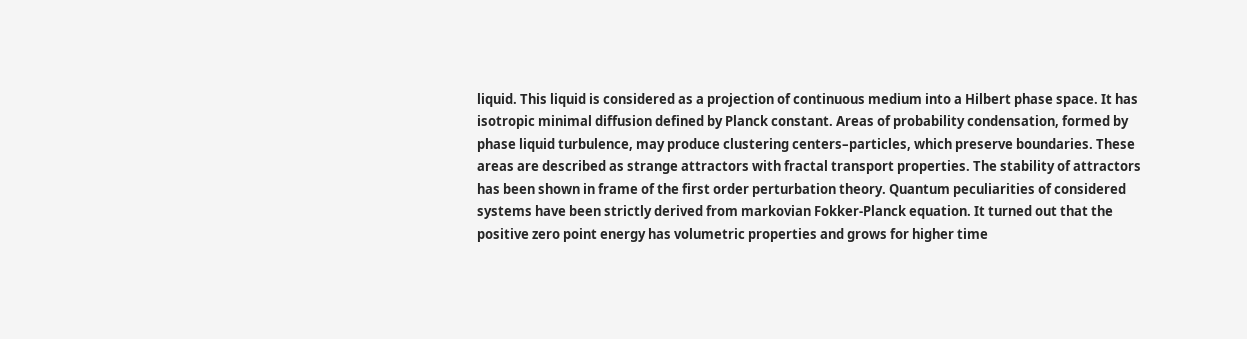liquid. This liquid is considered as a projection of continuous medium into a Hilbert phase space. It has isotropic minimal diffusion defined by Planck constant. Areas of probability condensation, formed by phase liquid turbulence, may produce clustering centers–particles, which preserve boundaries. These areas are described as strange attractors with fractal transport properties. The stability of attractors has been shown in frame of the first order perturbation theory. Quantum peculiarities of considered systems have been strictly derived from markovian Fokker-Planck equation. It turned out that the positive zero point energy has volumetric properties and grows for higher time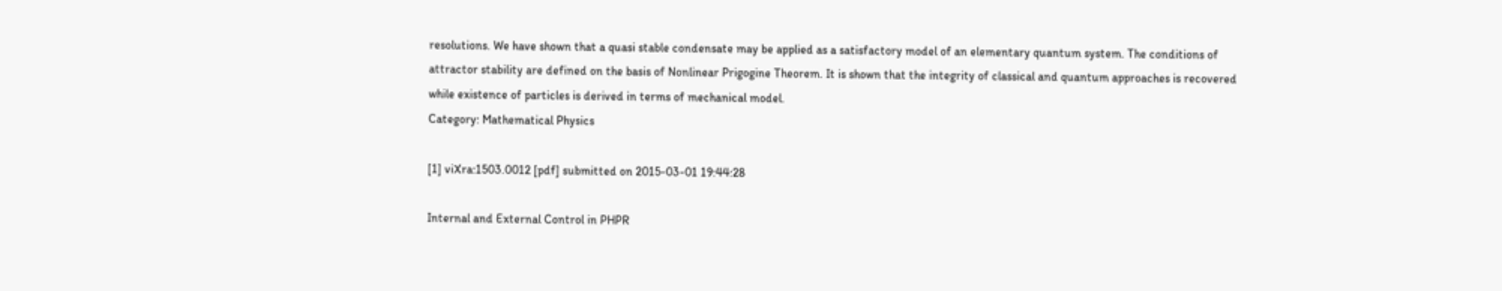resolutions. We have shown that a quasi stable condensate may be applied as a satisfactory model of an elementary quantum system. The conditions of attractor stability are defined on the basis of Nonlinear Prigogine Theorem. It is shown that the integrity of classical and quantum approaches is recovered while existence of particles is derived in terms of mechanical model.
Category: Mathematical Physics

[1] viXra:1503.0012 [pdf] submitted on 2015-03-01 19:44:28

Internal and External Control in PHPR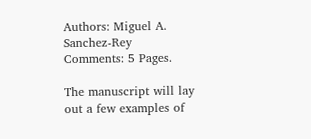Authors: Miguel A. Sanchez-Rey
Comments: 5 Pages.

The manuscript will lay out a few examples of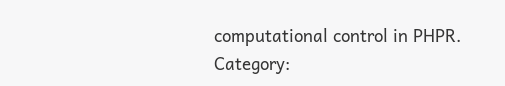computational control in PHPR.
Category: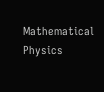Mathematical Physics